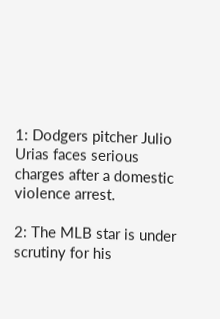1: Dodgers pitcher Julio Urias faces serious charges after a domestic violence arrest.

2: The MLB star is under scrutiny for his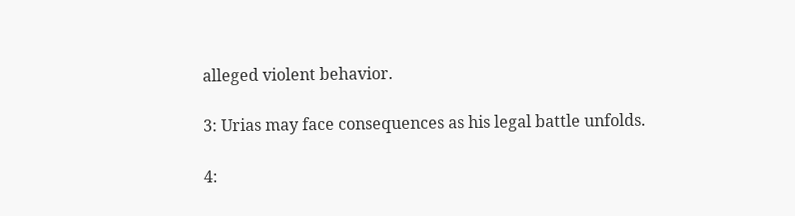alleged violent behavior.

3: Urias may face consequences as his legal battle unfolds.

4: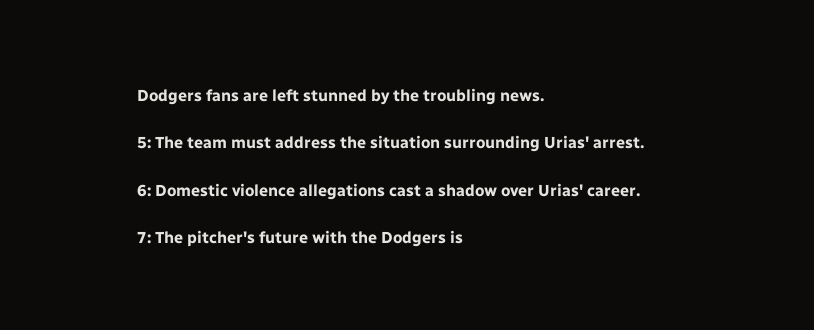Dodgers fans are left stunned by the troubling news.

5: The team must address the situation surrounding Urias' arrest.

6: Domestic violence allegations cast a shadow over Urias' career.

7: The pitcher's future with the Dodgers is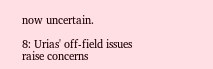now uncertain.

8: Urias' off-field issues raise concerns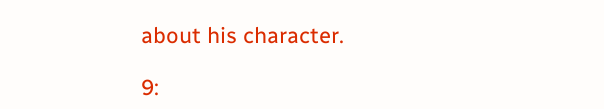about his character.

9: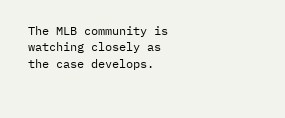The MLB community is watching closely as the case develops.